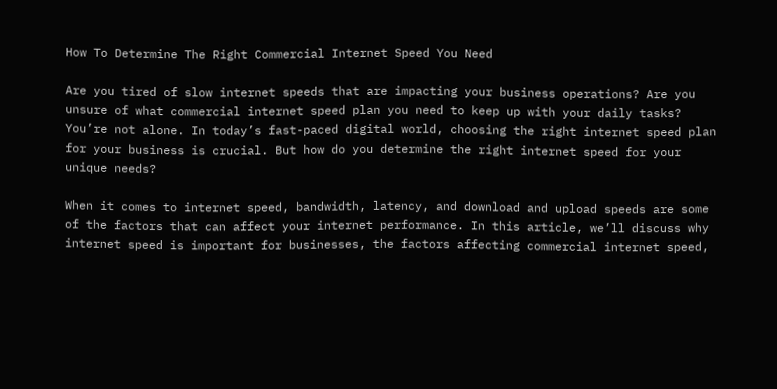How To Determine The Right Commercial Internet Speed You Need

Are you tired of slow internet speeds that are impacting your business operations? Are you unsure of what commercial internet speed plan you need to keep up with your daily tasks? You’re not alone. In today’s fast-paced digital world, choosing the right internet speed plan for your business is crucial. But how do you determine the right internet speed for your unique needs?

When it comes to internet speed, bandwidth, latency, and download and upload speeds are some of the factors that can affect your internet performance. In this article, we’ll discuss why internet speed is important for businesses, the factors affecting commercial internet speed,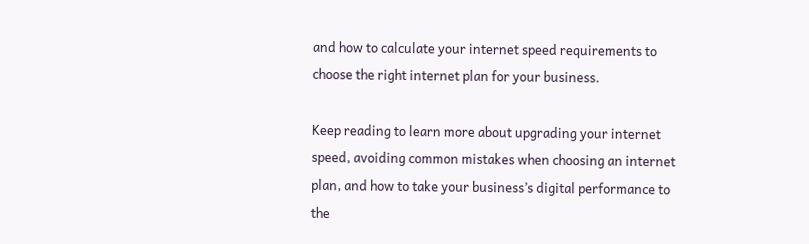and how to calculate your internet speed requirements to choose the right internet plan for your business.

Keep reading to learn more about upgrading your internet speed, avoiding common mistakes when choosing an internet plan, and how to take your business’s digital performance to the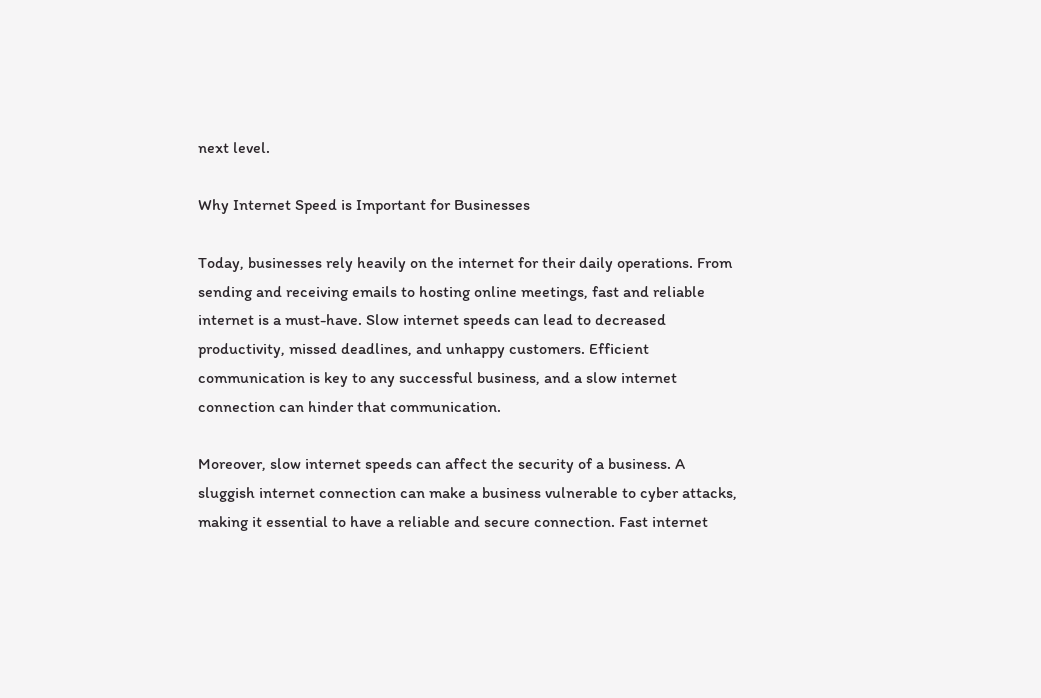next level.

Why Internet Speed is Important for Businesses

Today, businesses rely heavily on the internet for their daily operations. From sending and receiving emails to hosting online meetings, fast and reliable internet is a must-have. Slow internet speeds can lead to decreased productivity, missed deadlines, and unhappy customers. Efficient communication is key to any successful business, and a slow internet connection can hinder that communication.

Moreover, slow internet speeds can affect the security of a business. A sluggish internet connection can make a business vulnerable to cyber attacks, making it essential to have a reliable and secure connection. Fast internet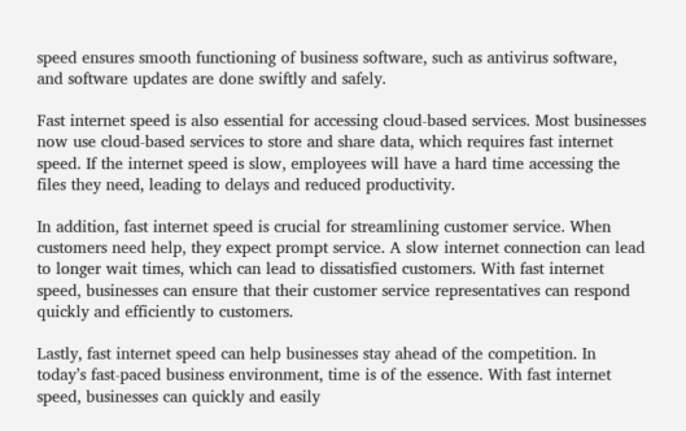speed ensures smooth functioning of business software, such as antivirus software, and software updates are done swiftly and safely.

Fast internet speed is also essential for accessing cloud-based services. Most businesses now use cloud-based services to store and share data, which requires fast internet speed. If the internet speed is slow, employees will have a hard time accessing the files they need, leading to delays and reduced productivity.

In addition, fast internet speed is crucial for streamlining customer service. When customers need help, they expect prompt service. A slow internet connection can lead to longer wait times, which can lead to dissatisfied customers. With fast internet speed, businesses can ensure that their customer service representatives can respond quickly and efficiently to customers.

Lastly, fast internet speed can help businesses stay ahead of the competition. In today’s fast-paced business environment, time is of the essence. With fast internet speed, businesses can quickly and easily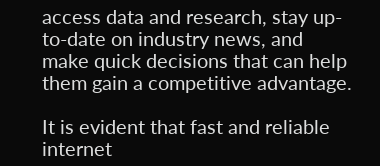access data and research, stay up-to-date on industry news, and make quick decisions that can help them gain a competitive advantage.

It is evident that fast and reliable internet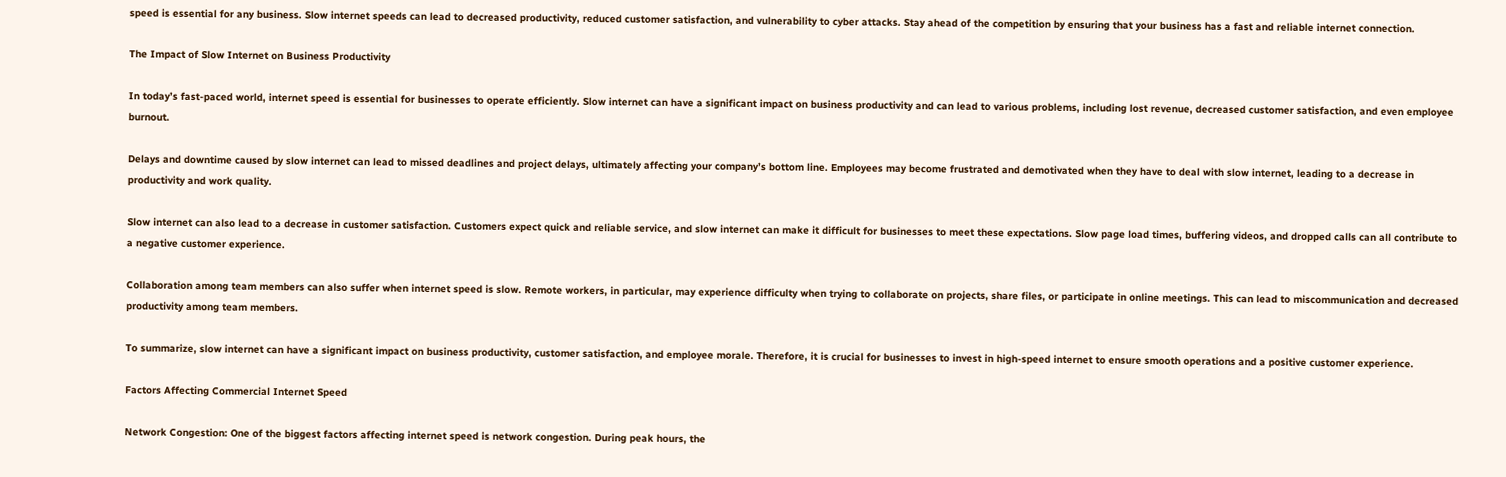speed is essential for any business. Slow internet speeds can lead to decreased productivity, reduced customer satisfaction, and vulnerability to cyber attacks. Stay ahead of the competition by ensuring that your business has a fast and reliable internet connection.

The Impact of Slow Internet on Business Productivity

In today’s fast-paced world, internet speed is essential for businesses to operate efficiently. Slow internet can have a significant impact on business productivity and can lead to various problems, including lost revenue, decreased customer satisfaction, and even employee burnout.

Delays and downtime caused by slow internet can lead to missed deadlines and project delays, ultimately affecting your company’s bottom line. Employees may become frustrated and demotivated when they have to deal with slow internet, leading to a decrease in productivity and work quality.

Slow internet can also lead to a decrease in customer satisfaction. Customers expect quick and reliable service, and slow internet can make it difficult for businesses to meet these expectations. Slow page load times, buffering videos, and dropped calls can all contribute to a negative customer experience.

Collaboration among team members can also suffer when internet speed is slow. Remote workers, in particular, may experience difficulty when trying to collaborate on projects, share files, or participate in online meetings. This can lead to miscommunication and decreased productivity among team members.

To summarize, slow internet can have a significant impact on business productivity, customer satisfaction, and employee morale. Therefore, it is crucial for businesses to invest in high-speed internet to ensure smooth operations and a positive customer experience.

Factors Affecting Commercial Internet Speed

Network Congestion: One of the biggest factors affecting internet speed is network congestion. During peak hours, the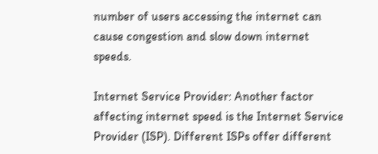number of users accessing the internet can cause congestion and slow down internet speeds.

Internet Service Provider: Another factor affecting internet speed is the Internet Service Provider (ISP). Different ISPs offer different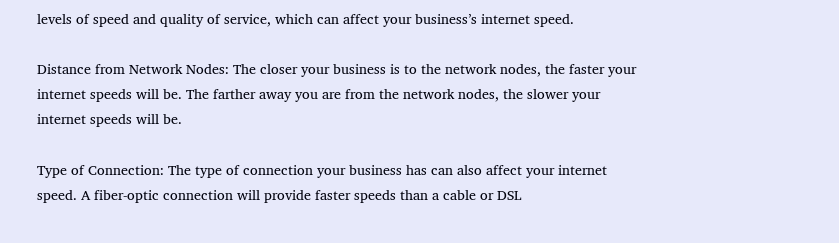levels of speed and quality of service, which can affect your business’s internet speed.

Distance from Network Nodes: The closer your business is to the network nodes, the faster your internet speeds will be. The farther away you are from the network nodes, the slower your internet speeds will be.

Type of Connection: The type of connection your business has can also affect your internet speed. A fiber-optic connection will provide faster speeds than a cable or DSL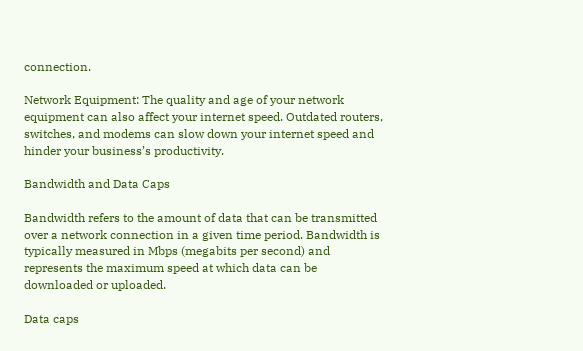connection.

Network Equipment: The quality and age of your network equipment can also affect your internet speed. Outdated routers, switches, and modems can slow down your internet speed and hinder your business’s productivity.

Bandwidth and Data Caps

Bandwidth refers to the amount of data that can be transmitted over a network connection in a given time period. Bandwidth is typically measured in Mbps (megabits per second) and represents the maximum speed at which data can be downloaded or uploaded.

Data caps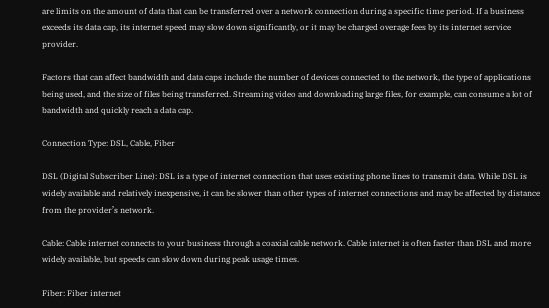are limits on the amount of data that can be transferred over a network connection during a specific time period. If a business exceeds its data cap, its internet speed may slow down significantly, or it may be charged overage fees by its internet service provider.

Factors that can affect bandwidth and data caps include the number of devices connected to the network, the type of applications being used, and the size of files being transferred. Streaming video and downloading large files, for example, can consume a lot of bandwidth and quickly reach a data cap.

Connection Type: DSL, Cable, Fiber

DSL (Digital Subscriber Line): DSL is a type of internet connection that uses existing phone lines to transmit data. While DSL is widely available and relatively inexpensive, it can be slower than other types of internet connections and may be affected by distance from the provider’s network.

Cable: Cable internet connects to your business through a coaxial cable network. Cable internet is often faster than DSL and more widely available, but speeds can slow down during peak usage times.

Fiber: Fiber internet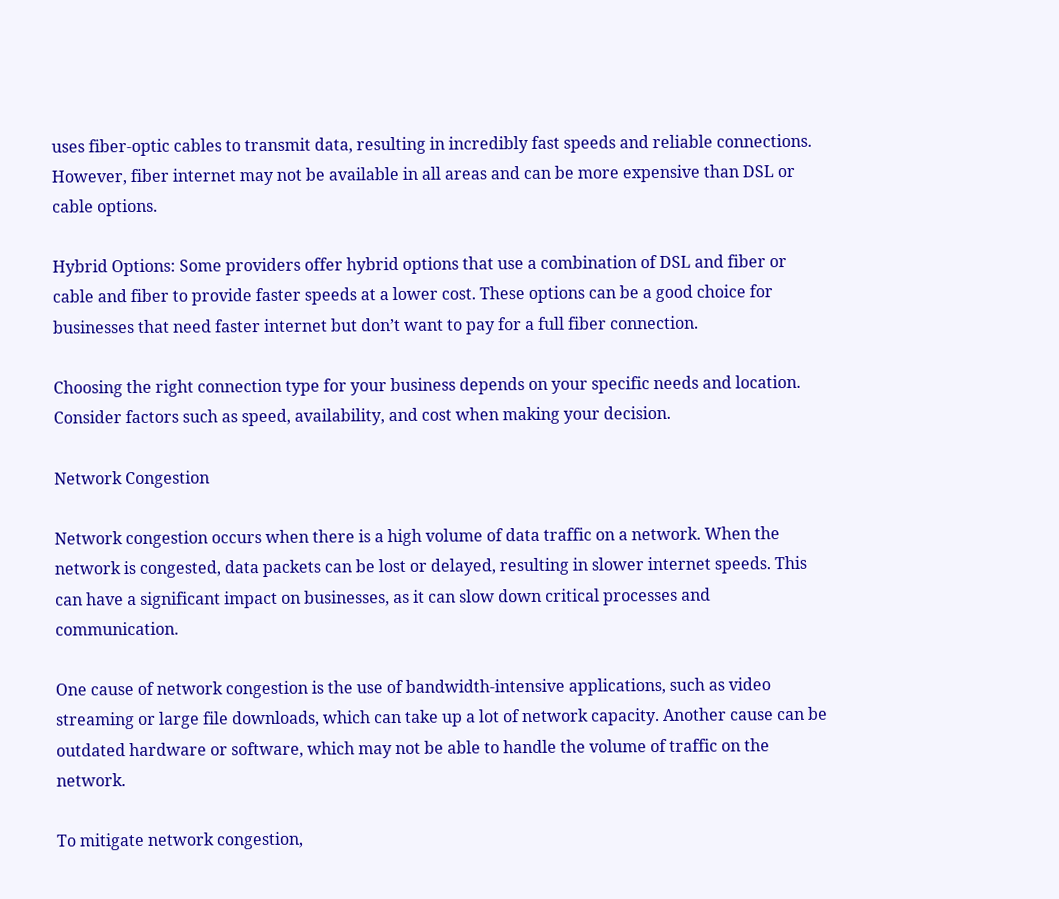uses fiber-optic cables to transmit data, resulting in incredibly fast speeds and reliable connections. However, fiber internet may not be available in all areas and can be more expensive than DSL or cable options.

Hybrid Options: Some providers offer hybrid options that use a combination of DSL and fiber or cable and fiber to provide faster speeds at a lower cost. These options can be a good choice for businesses that need faster internet but don’t want to pay for a full fiber connection.

Choosing the right connection type for your business depends on your specific needs and location. Consider factors such as speed, availability, and cost when making your decision.

Network Congestion

Network congestion occurs when there is a high volume of data traffic on a network. When the network is congested, data packets can be lost or delayed, resulting in slower internet speeds. This can have a significant impact on businesses, as it can slow down critical processes and communication.

One cause of network congestion is the use of bandwidth-intensive applications, such as video streaming or large file downloads, which can take up a lot of network capacity. Another cause can be outdated hardware or software, which may not be able to handle the volume of traffic on the network.

To mitigate network congestion,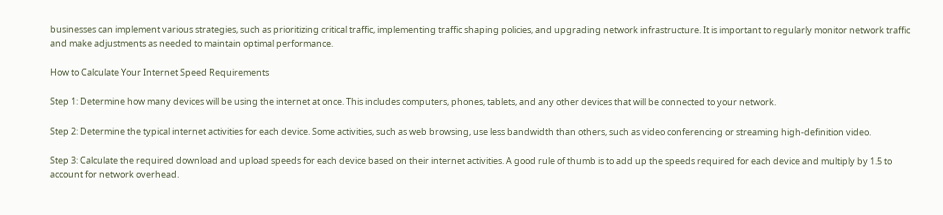businesses can implement various strategies, such as prioritizing critical traffic, implementing traffic shaping policies, and upgrading network infrastructure. It is important to regularly monitor network traffic and make adjustments as needed to maintain optimal performance.

How to Calculate Your Internet Speed Requirements

Step 1: Determine how many devices will be using the internet at once. This includes computers, phones, tablets, and any other devices that will be connected to your network.

Step 2: Determine the typical internet activities for each device. Some activities, such as web browsing, use less bandwidth than others, such as video conferencing or streaming high-definition video.

Step 3: Calculate the required download and upload speeds for each device based on their internet activities. A good rule of thumb is to add up the speeds required for each device and multiply by 1.5 to account for network overhead.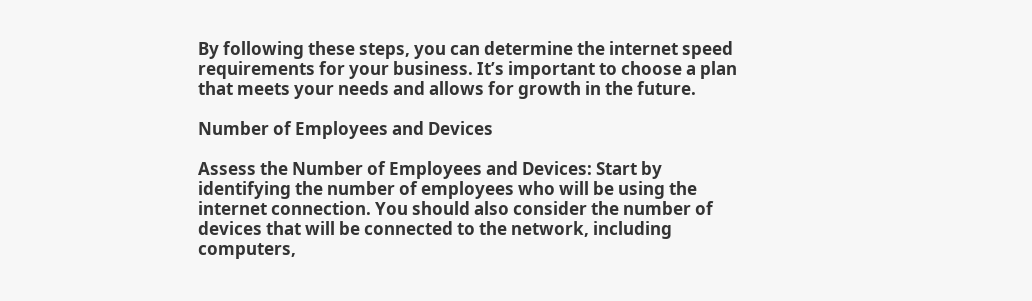By following these steps, you can determine the internet speed requirements for your business. It’s important to choose a plan that meets your needs and allows for growth in the future.

Number of Employees and Devices

Assess the Number of Employees and Devices: Start by identifying the number of employees who will be using the internet connection. You should also consider the number of devices that will be connected to the network, including computers,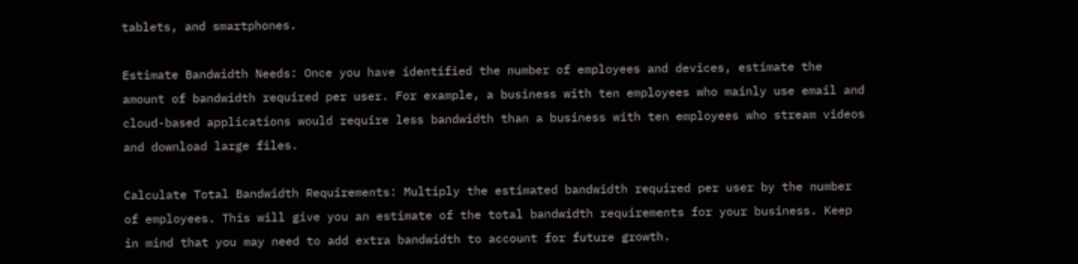tablets, and smartphones.

Estimate Bandwidth Needs: Once you have identified the number of employees and devices, estimate the amount of bandwidth required per user. For example, a business with ten employees who mainly use email and cloud-based applications would require less bandwidth than a business with ten employees who stream videos and download large files.

Calculate Total Bandwidth Requirements: Multiply the estimated bandwidth required per user by the number of employees. This will give you an estimate of the total bandwidth requirements for your business. Keep in mind that you may need to add extra bandwidth to account for future growth.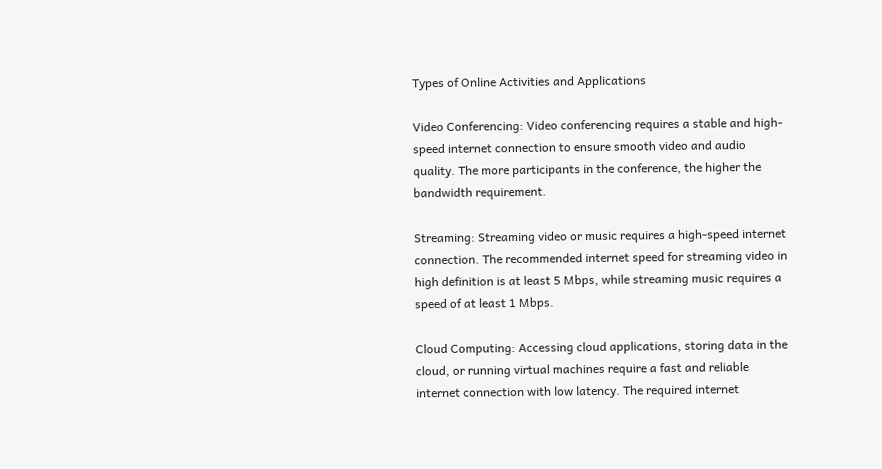Types of Online Activities and Applications

Video Conferencing: Video conferencing requires a stable and high-speed internet connection to ensure smooth video and audio quality. The more participants in the conference, the higher the bandwidth requirement.

Streaming: Streaming video or music requires a high-speed internet connection. The recommended internet speed for streaming video in high definition is at least 5 Mbps, while streaming music requires a speed of at least 1 Mbps.

Cloud Computing: Accessing cloud applications, storing data in the cloud, or running virtual machines require a fast and reliable internet connection with low latency. The required internet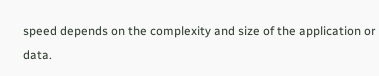speed depends on the complexity and size of the application or data.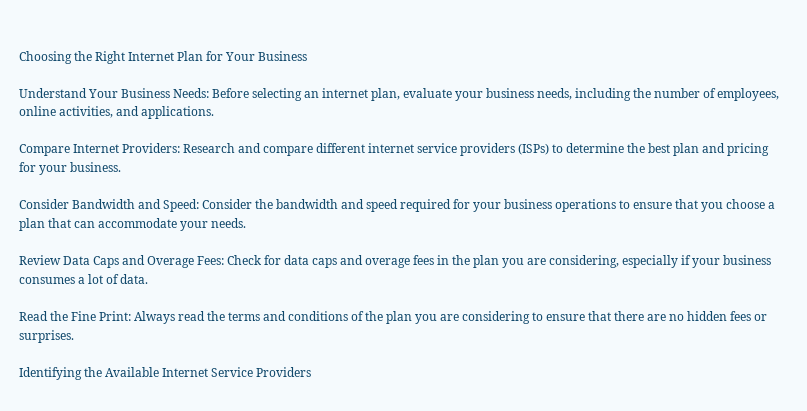Choosing the Right Internet Plan for Your Business

Understand Your Business Needs: Before selecting an internet plan, evaluate your business needs, including the number of employees, online activities, and applications.

Compare Internet Providers: Research and compare different internet service providers (ISPs) to determine the best plan and pricing for your business.

Consider Bandwidth and Speed: Consider the bandwidth and speed required for your business operations to ensure that you choose a plan that can accommodate your needs.

Review Data Caps and Overage Fees: Check for data caps and overage fees in the plan you are considering, especially if your business consumes a lot of data.

Read the Fine Print: Always read the terms and conditions of the plan you are considering to ensure that there are no hidden fees or surprises.

Identifying the Available Internet Service Providers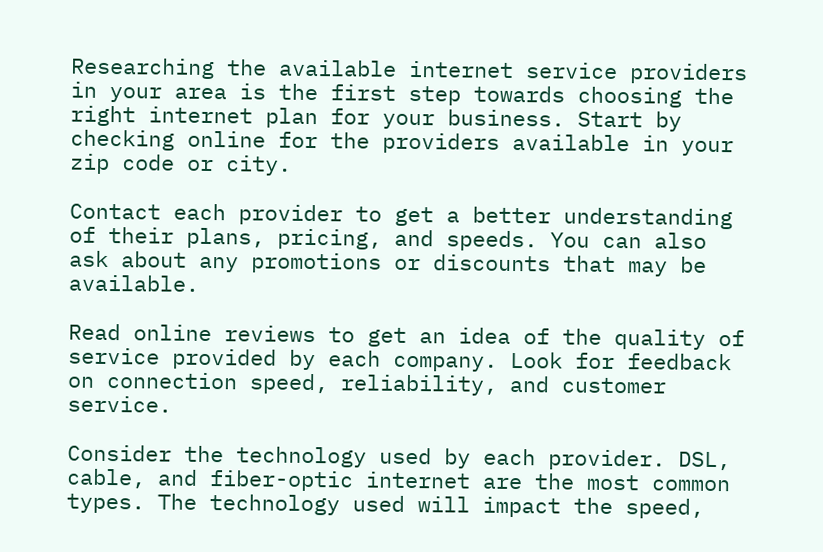Researching the available internet service providers in your area is the first step towards choosing the right internet plan for your business. Start by checking online for the providers available in your zip code or city.

Contact each provider to get a better understanding of their plans, pricing, and speeds. You can also ask about any promotions or discounts that may be available.

Read online reviews to get an idea of the quality of service provided by each company. Look for feedback on connection speed, reliability, and customer service.

Consider the technology used by each provider. DSL, cable, and fiber-optic internet are the most common types. The technology used will impact the speed,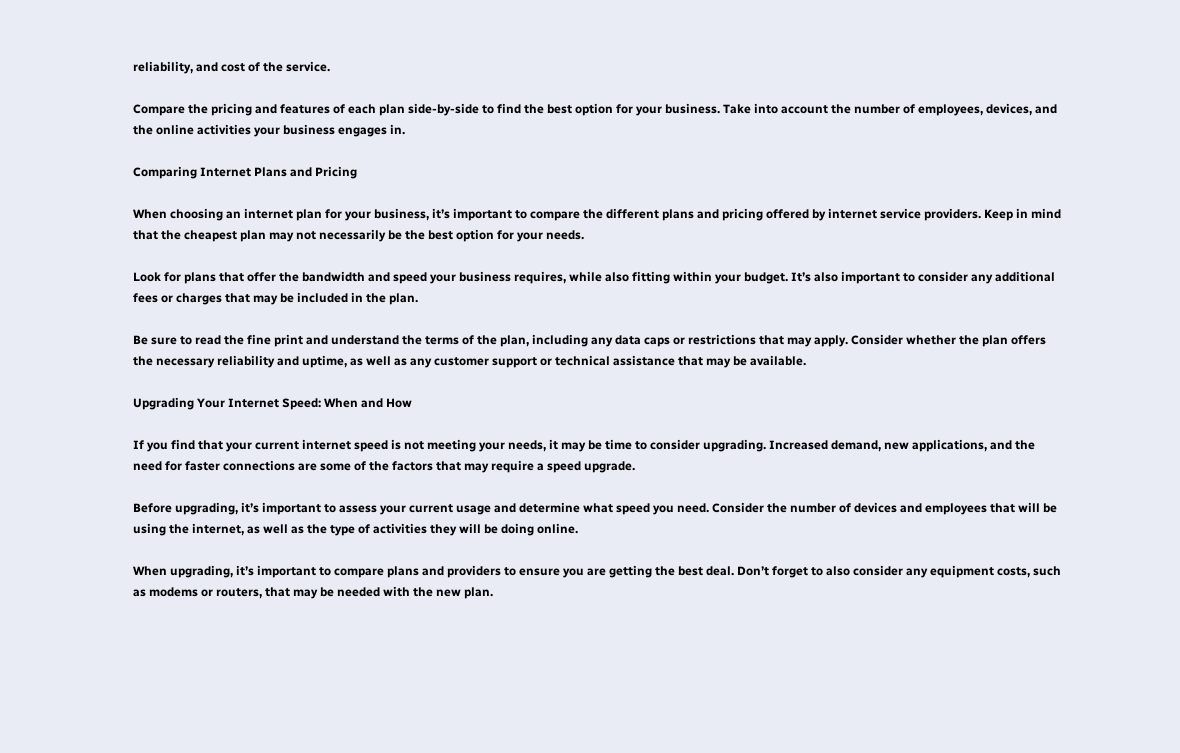reliability, and cost of the service.

Compare the pricing and features of each plan side-by-side to find the best option for your business. Take into account the number of employees, devices, and the online activities your business engages in.

Comparing Internet Plans and Pricing

When choosing an internet plan for your business, it’s important to compare the different plans and pricing offered by internet service providers. Keep in mind that the cheapest plan may not necessarily be the best option for your needs.

Look for plans that offer the bandwidth and speed your business requires, while also fitting within your budget. It’s also important to consider any additional fees or charges that may be included in the plan.

Be sure to read the fine print and understand the terms of the plan, including any data caps or restrictions that may apply. Consider whether the plan offers the necessary reliability and uptime, as well as any customer support or technical assistance that may be available.

Upgrading Your Internet Speed: When and How

If you find that your current internet speed is not meeting your needs, it may be time to consider upgrading. Increased demand, new applications, and the need for faster connections are some of the factors that may require a speed upgrade.

Before upgrading, it’s important to assess your current usage and determine what speed you need. Consider the number of devices and employees that will be using the internet, as well as the type of activities they will be doing online.

When upgrading, it’s important to compare plans and providers to ensure you are getting the best deal. Don’t forget to also consider any equipment costs, such as modems or routers, that may be needed with the new plan.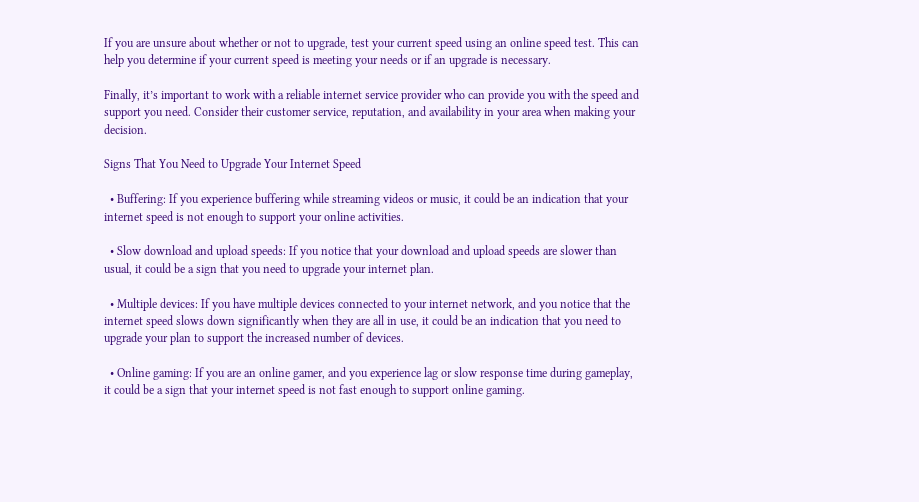If you are unsure about whether or not to upgrade, test your current speed using an online speed test. This can help you determine if your current speed is meeting your needs or if an upgrade is necessary.

Finally, it’s important to work with a reliable internet service provider who can provide you with the speed and support you need. Consider their customer service, reputation, and availability in your area when making your decision.

Signs That You Need to Upgrade Your Internet Speed

  • Buffering: If you experience buffering while streaming videos or music, it could be an indication that your internet speed is not enough to support your online activities.

  • Slow download and upload speeds: If you notice that your download and upload speeds are slower than usual, it could be a sign that you need to upgrade your internet plan.

  • Multiple devices: If you have multiple devices connected to your internet network, and you notice that the internet speed slows down significantly when they are all in use, it could be an indication that you need to upgrade your plan to support the increased number of devices.

  • Online gaming: If you are an online gamer, and you experience lag or slow response time during gameplay, it could be a sign that your internet speed is not fast enough to support online gaming.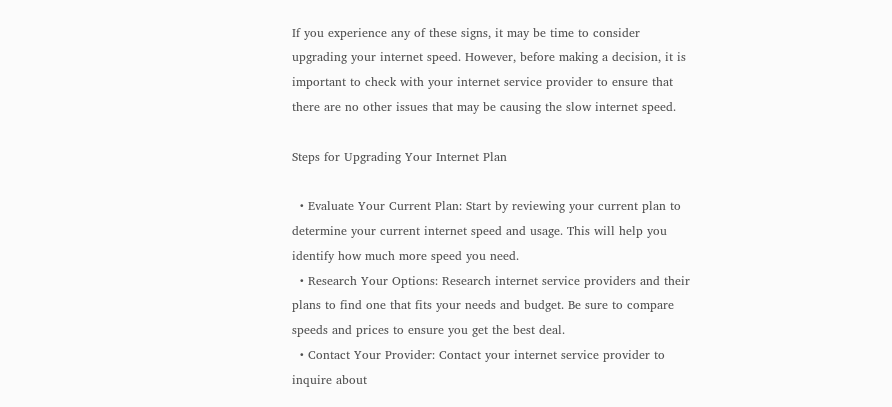If you experience any of these signs, it may be time to consider upgrading your internet speed. However, before making a decision, it is important to check with your internet service provider to ensure that there are no other issues that may be causing the slow internet speed.

Steps for Upgrading Your Internet Plan

  • Evaluate Your Current Plan: Start by reviewing your current plan to determine your current internet speed and usage. This will help you identify how much more speed you need.
  • Research Your Options: Research internet service providers and their plans to find one that fits your needs and budget. Be sure to compare speeds and prices to ensure you get the best deal.
  • Contact Your Provider: Contact your internet service provider to inquire about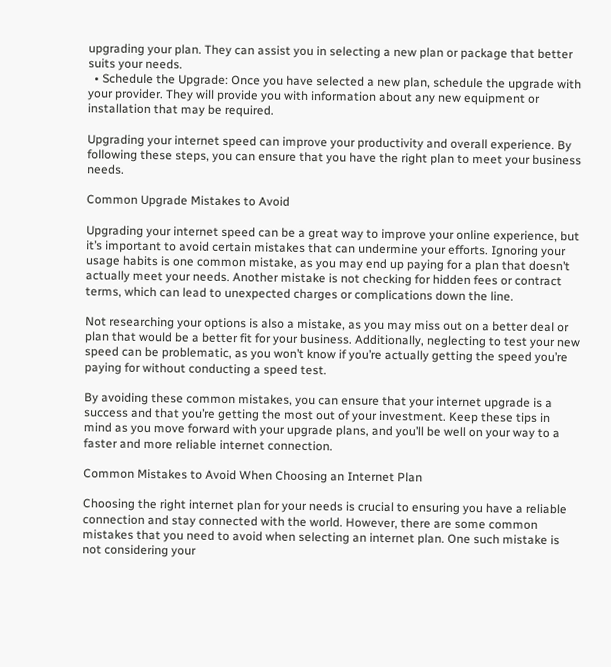upgrading your plan. They can assist you in selecting a new plan or package that better suits your needs.
  • Schedule the Upgrade: Once you have selected a new plan, schedule the upgrade with your provider. They will provide you with information about any new equipment or installation that may be required.

Upgrading your internet speed can improve your productivity and overall experience. By following these steps, you can ensure that you have the right plan to meet your business needs.

Common Upgrade Mistakes to Avoid

Upgrading your internet speed can be a great way to improve your online experience, but it’s important to avoid certain mistakes that can undermine your efforts. Ignoring your usage habits is one common mistake, as you may end up paying for a plan that doesn’t actually meet your needs. Another mistake is not checking for hidden fees or contract terms, which can lead to unexpected charges or complications down the line.

Not researching your options is also a mistake, as you may miss out on a better deal or plan that would be a better fit for your business. Additionally, neglecting to test your new speed can be problematic, as you won’t know if you’re actually getting the speed you’re paying for without conducting a speed test.

By avoiding these common mistakes, you can ensure that your internet upgrade is a success and that you’re getting the most out of your investment. Keep these tips in mind as you move forward with your upgrade plans, and you’ll be well on your way to a faster and more reliable internet connection.

Common Mistakes to Avoid When Choosing an Internet Plan

Choosing the right internet plan for your needs is crucial to ensuring you have a reliable connection and stay connected with the world. However, there are some common mistakes that you need to avoid when selecting an internet plan. One such mistake is not considering your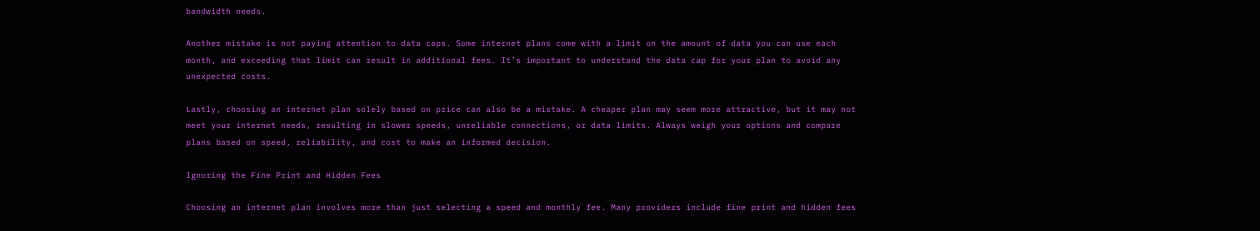bandwidth needs.

Another mistake is not paying attention to data caps. Some internet plans come with a limit on the amount of data you can use each month, and exceeding that limit can result in additional fees. It’s important to understand the data cap for your plan to avoid any unexpected costs.

Lastly, choosing an internet plan solely based on price can also be a mistake. A cheaper plan may seem more attractive, but it may not meet your internet needs, resulting in slower speeds, unreliable connections, or data limits. Always weigh your options and compare plans based on speed, reliability, and cost to make an informed decision.

Ignoring the Fine Print and Hidden Fees

Choosing an internet plan involves more than just selecting a speed and monthly fee. Many providers include fine print and hidden fees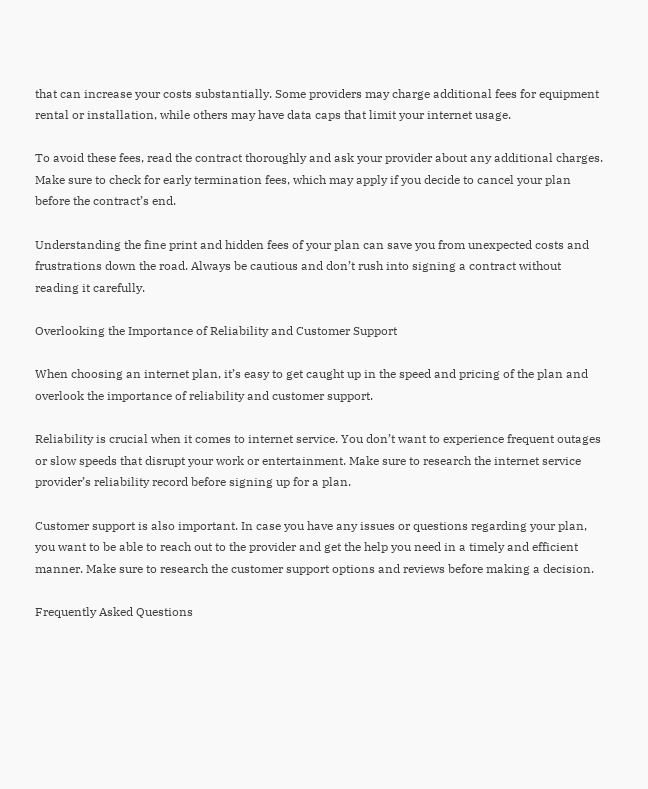that can increase your costs substantially. Some providers may charge additional fees for equipment rental or installation, while others may have data caps that limit your internet usage.

To avoid these fees, read the contract thoroughly and ask your provider about any additional charges. Make sure to check for early termination fees, which may apply if you decide to cancel your plan before the contract’s end.

Understanding the fine print and hidden fees of your plan can save you from unexpected costs and frustrations down the road. Always be cautious and don’t rush into signing a contract without reading it carefully.

Overlooking the Importance of Reliability and Customer Support

When choosing an internet plan, it’s easy to get caught up in the speed and pricing of the plan and overlook the importance of reliability and customer support.

Reliability is crucial when it comes to internet service. You don’t want to experience frequent outages or slow speeds that disrupt your work or entertainment. Make sure to research the internet service provider’s reliability record before signing up for a plan.

Customer support is also important. In case you have any issues or questions regarding your plan, you want to be able to reach out to the provider and get the help you need in a timely and efficient manner. Make sure to research the customer support options and reviews before making a decision.

Frequently Asked Questions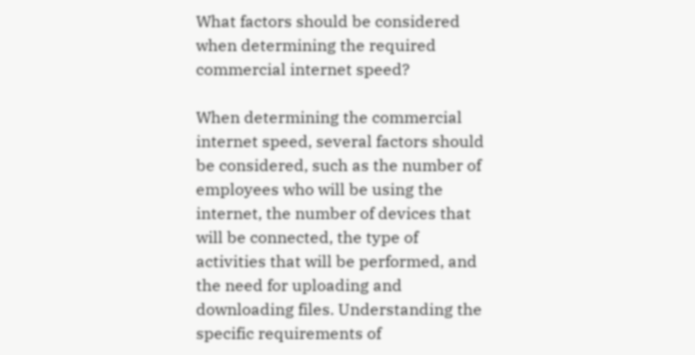What factors should be considered when determining the required commercial internet speed?

When determining the commercial internet speed, several factors should be considered, such as the number of employees who will be using the internet, the number of devices that will be connected, the type of activities that will be performed, and the need for uploading and downloading files. Understanding the specific requirements of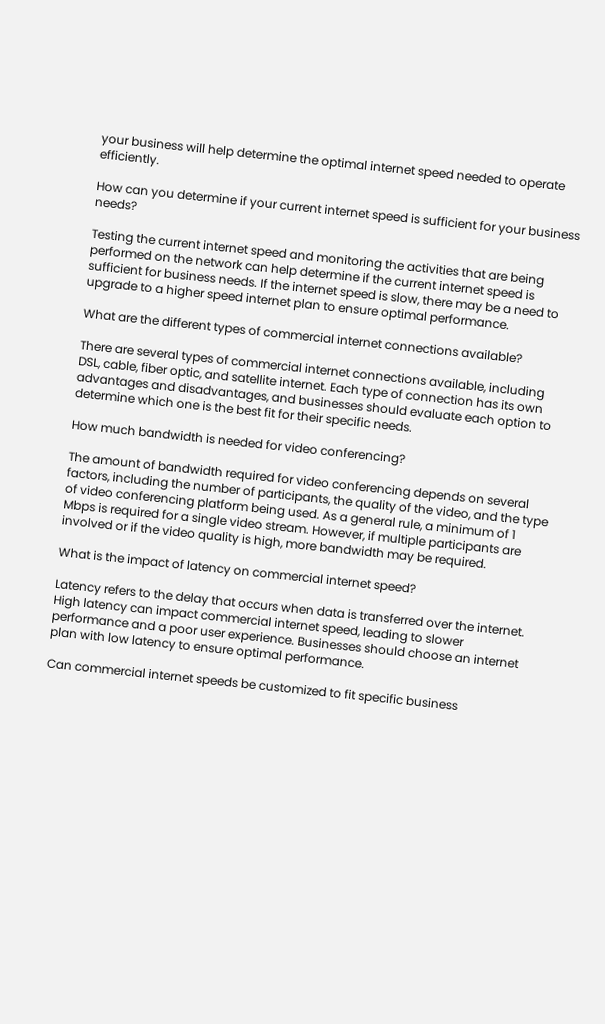your business will help determine the optimal internet speed needed to operate efficiently.

How can you determine if your current internet speed is sufficient for your business needs?

Testing the current internet speed and monitoring the activities that are being performed on the network can help determine if the current internet speed is sufficient for business needs. If the internet speed is slow, there may be a need to upgrade to a higher speed internet plan to ensure optimal performance.

What are the different types of commercial internet connections available?

There are several types of commercial internet connections available, including DSL, cable, fiber optic, and satellite internet. Each type of connection has its own advantages and disadvantages, and businesses should evaluate each option to determine which one is the best fit for their specific needs.

How much bandwidth is needed for video conferencing?

The amount of bandwidth required for video conferencing depends on several factors, including the number of participants, the quality of the video, and the type of video conferencing platform being used. As a general rule, a minimum of 1 Mbps is required for a single video stream. However, if multiple participants are involved or if the video quality is high, more bandwidth may be required.

What is the impact of latency on commercial internet speed?

Latency refers to the delay that occurs when data is transferred over the internet. High latency can impact commercial internet speed, leading to slower performance and a poor user experience. Businesses should choose an internet plan with low latency to ensure optimal performance.

Can commercial internet speeds be customized to fit specific business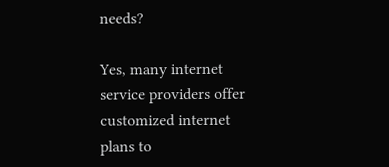needs?

Yes, many internet service providers offer customized internet plans to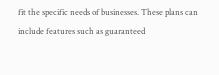fit the specific needs of businesses. These plans can include features such as guaranteed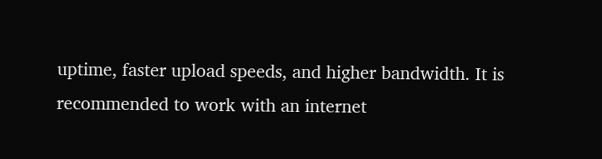uptime, faster upload speeds, and higher bandwidth. It is recommended to work with an internet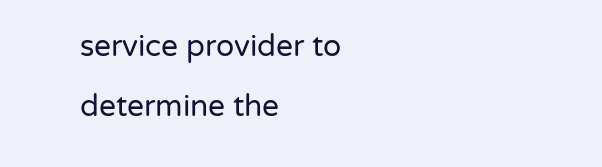service provider to determine the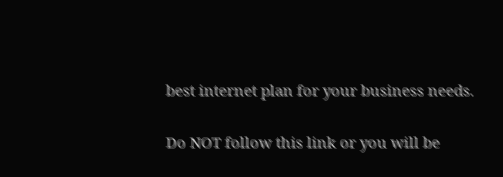best internet plan for your business needs.

Do NOT follow this link or you will be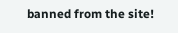banned from the site!